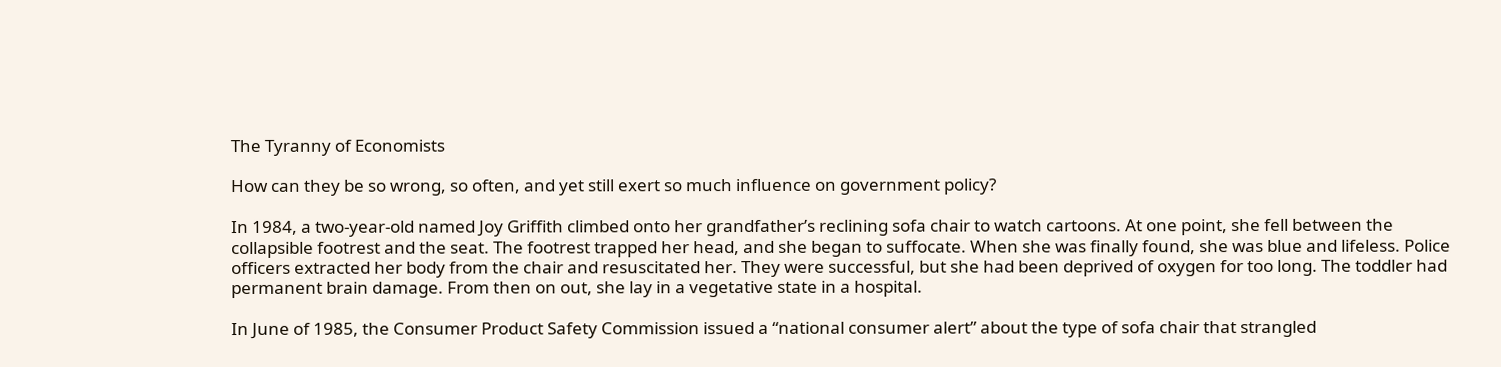The Tyranny of Economists

How can they be so wrong, so often, and yet still exert so much influence on government policy?

In 1984, a two-year-old named Joy Griffith climbed onto her grandfather’s reclining sofa chair to watch cartoons. At one point, she fell between the collapsible footrest and the seat. The footrest trapped her head, and she began to suffocate. When she was finally found, she was blue and lifeless. Police officers extracted her body from the chair and resuscitated her. They were successful, but she had been deprived of oxygen for too long. The toddler had permanent brain damage. From then on out, she lay in a vegetative state in a hospital.

In June of 1985, the Consumer Product Safety Commission issued a “national consumer alert” about the type of sofa chair that strangled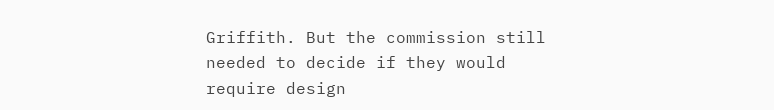Griffith. But the commission still needed to decide if they would require design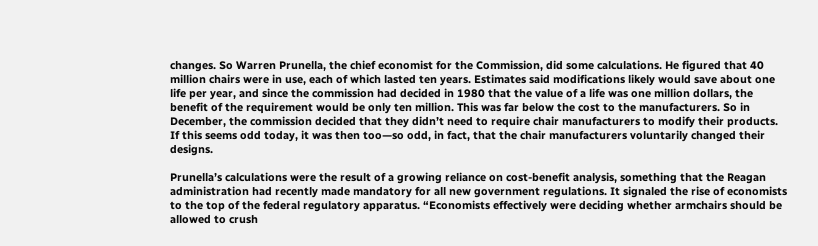changes. So Warren Prunella, the chief economist for the Commission, did some calculations. He figured that 40 million chairs were in use, each of which lasted ten years. Estimates said modifications likely would save about one life per year, and since the commission had decided in 1980 that the value of a life was one million dollars, the benefit of the requirement would be only ten million. This was far below the cost to the manufacturers. So in December, the commission decided that they didn’t need to require chair manufacturers to modify their products. If this seems odd today, it was then too—so odd, in fact, that the chair manufacturers voluntarily changed their designs.

Prunella’s calculations were the result of a growing reliance on cost-benefit analysis, something that the Reagan administration had recently made mandatory for all new government regulations. It signaled the rise of economists to the top of the federal regulatory apparatus. “Economists effectively were deciding whether armchairs should be allowed to crush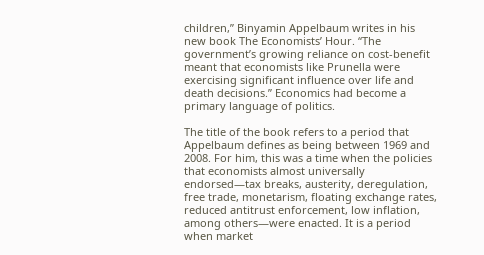children,” Binyamin Appelbaum writes in his new book The Economists’ Hour. “The government’s growing reliance on cost-benefit meant that economists like Prunella were exercising significant influence over life and death decisions.” Economics had become a primary language of politics.

The title of the book refers to a period that Appelbaum defines as being between 1969 and 2008. For him, this was a time when the policies that economists almost universally endorsed—tax breaks, austerity, deregulation, free trade, monetarism, floating exchange rates, reduced antitrust enforcement, low inflation, among others—were enacted. It is a period when market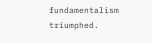fundamentalism triumphed.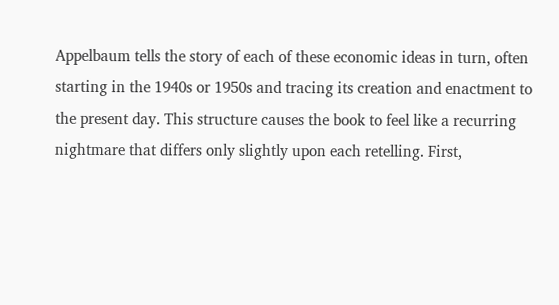Appelbaum tells the story of each of these economic ideas in turn, often starting in the 1940s or 1950s and tracing its creation and enactment to the present day. This structure causes the book to feel like a recurring nightmare that differs only slightly upon each retelling. First,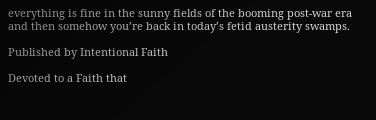everything is fine in the sunny fields of the booming post-war era and then somehow you’re back in today’s fetid austerity swamps.

Published by Intentional Faith

Devoted to a Faith that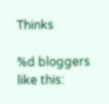Thinks

%d bloggers like this: